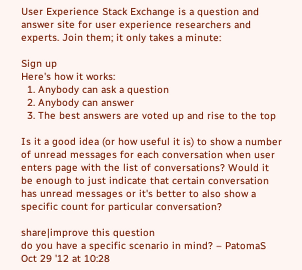User Experience Stack Exchange is a question and answer site for user experience researchers and experts. Join them; it only takes a minute:

Sign up
Here's how it works:
  1. Anybody can ask a question
  2. Anybody can answer
  3. The best answers are voted up and rise to the top

Is it a good idea (or how useful it is) to show a number of unread messages for each conversation when user enters page with the list of conversations? Would it be enough to just indicate that certain conversation has unread messages or it's better to also show a specific count for particular conversation?

share|improve this question
do you have a specific scenario in mind? – PatomaS Oct 29 '12 at 10:28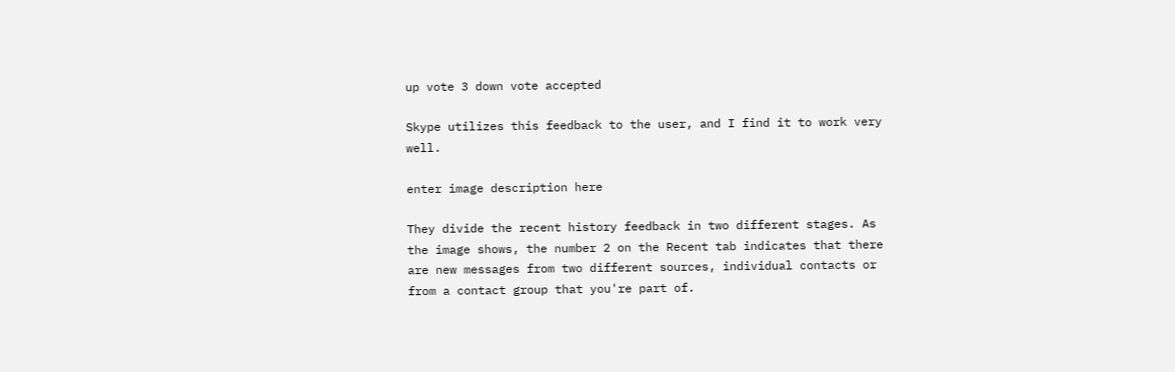up vote 3 down vote accepted

Skype utilizes this feedback to the user, and I find it to work very well.

enter image description here

They divide the recent history feedback in two different stages. As the image shows, the number 2 on the Recent tab indicates that there are new messages from two different sources, individual contacts or from a contact group that you're part of.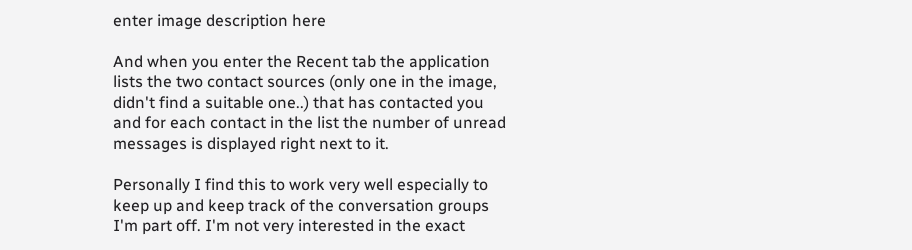enter image description here

And when you enter the Recent tab the application lists the two contact sources (only one in the image, didn't find a suitable one..) that has contacted you and for each contact in the list the number of unread messages is displayed right next to it.

Personally I find this to work very well especially to keep up and keep track of the conversation groups I'm part off. I'm not very interested in the exact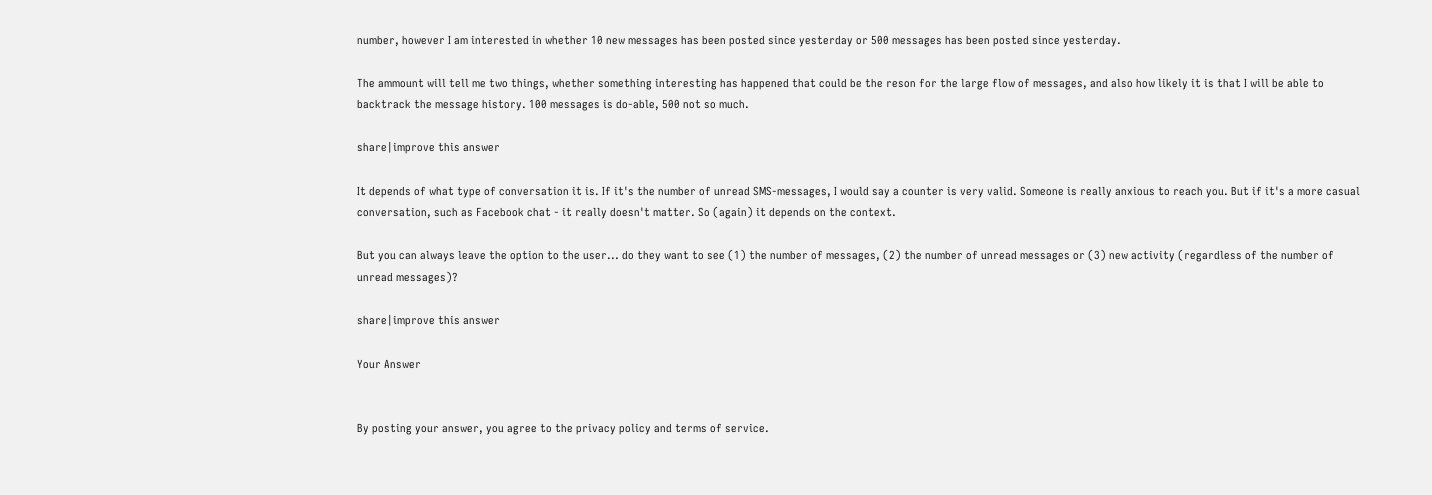number, however I am interested in whether 10 new messages has been posted since yesterday or 500 messages has been posted since yesterday.

The ammount will tell me two things, whether something interesting has happened that could be the reson for the large flow of messages, and also how likely it is that I will be able to backtrack the message history. 100 messages is do-able, 500 not so much.

share|improve this answer

It depends of what type of conversation it is. If it's the number of unread SMS-messages, I would say a counter is very valid. Someone is really anxious to reach you. But if it's a more casual conversation, such as Facebook chat - it really doesn't matter. So (again) it depends on the context.

But you can always leave the option to the user... do they want to see (1) the number of messages, (2) the number of unread messages or (3) new activity (regardless of the number of unread messages)?

share|improve this answer

Your Answer


By posting your answer, you agree to the privacy policy and terms of service.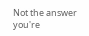Not the answer you're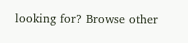looking for? Browse other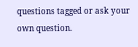questions tagged or ask your own question.